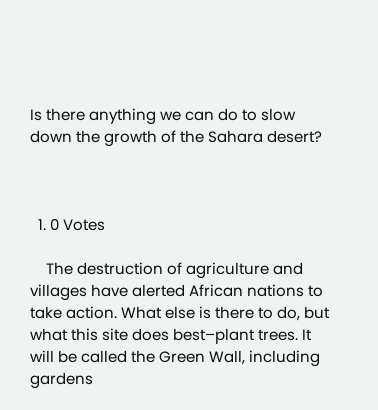Is there anything we can do to slow down the growth of the Sahara desert?



  1. 0 Votes

    The destruction of agriculture and villages have alerted African nations to take action. What else is there to do, but what this site does best–plant trees. It will be called the Green Wall, including gardens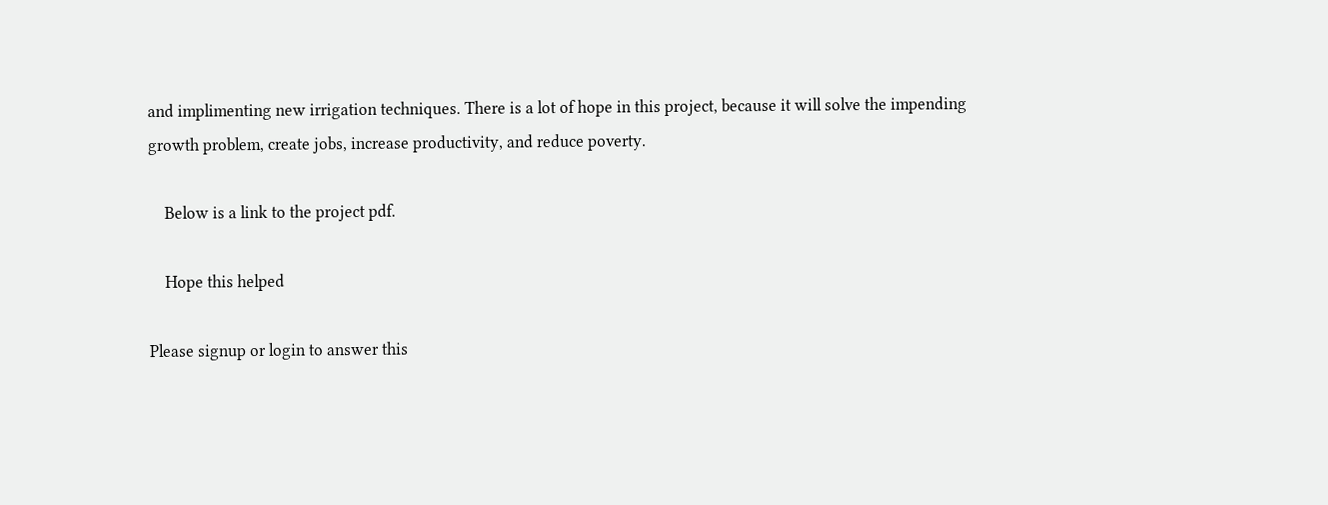and implimenting new irrigation techniques. There is a lot of hope in this project, because it will solve the impending growth problem, create jobs, increase productivity, and reduce poverty.

    Below is a link to the project pdf.

    Hope this helped

Please signup or login to answer this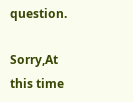question.

Sorry,At this time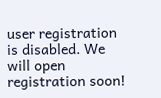user registration is disabled. We will open registration soon!